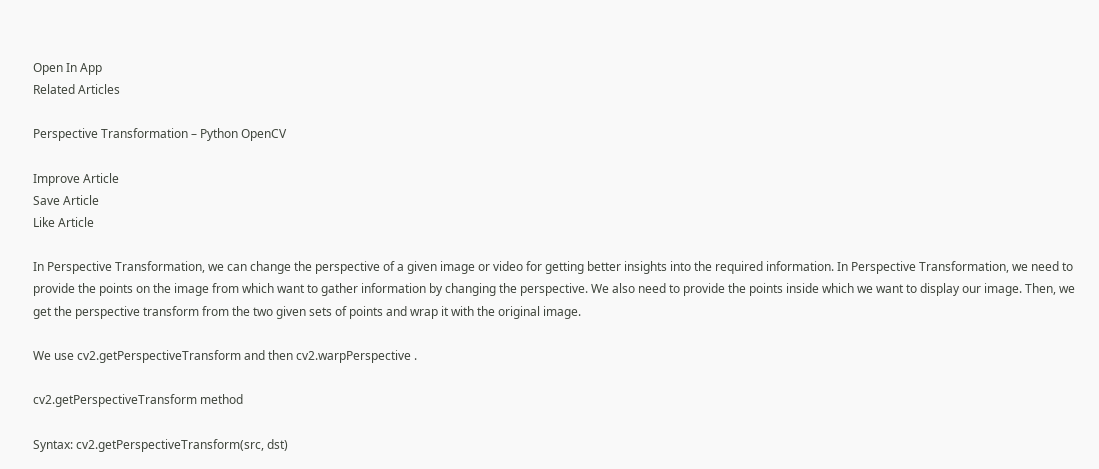Open In App
Related Articles

Perspective Transformation – Python OpenCV

Improve Article
Save Article
Like Article

In Perspective Transformation, we can change the perspective of a given image or video for getting better insights into the required information. In Perspective Transformation, we need to provide the points on the image from which want to gather information by changing the perspective. We also need to provide the points inside which we want to display our image. Then, we get the perspective transform from the two given sets of points and wrap it with the original image.

We use cv2.getPerspectiveTransform and then cv2.warpPerspective .

cv2.getPerspectiveTransform method

Syntax: cv2.getPerspectiveTransform(src, dst)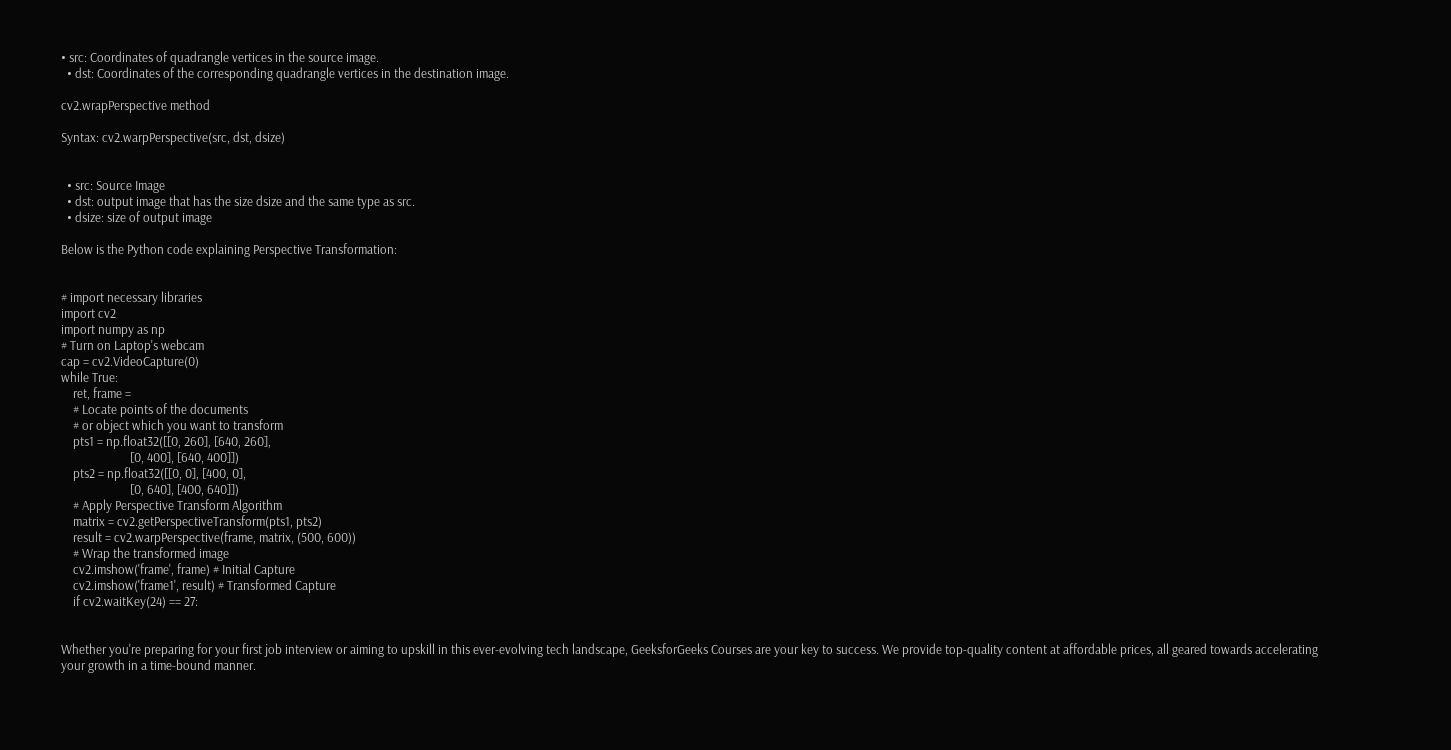• src: Coordinates of quadrangle vertices in the source image.
  • dst: Coordinates of the corresponding quadrangle vertices in the destination image.

cv2.wrapPerspective method

Syntax: cv2.warpPerspective(src, dst, dsize)


  • src: Source Image
  • dst: output image that has the size dsize and the same type as src.
  • dsize: size of output image

Below is the Python code explaining Perspective Transformation:


# import necessary libraries
import cv2
import numpy as np
# Turn on Laptop's webcam
cap = cv2.VideoCapture(0)
while True:
    ret, frame =
    # Locate points of the documents
    # or object which you want to transform
    pts1 = np.float32([[0, 260], [640, 260],
                       [0, 400], [640, 400]])
    pts2 = np.float32([[0, 0], [400, 0],
                       [0, 640], [400, 640]])
    # Apply Perspective Transform Algorithm
    matrix = cv2.getPerspectiveTransform(pts1, pts2)
    result = cv2.warpPerspective(frame, matrix, (500, 600))
    # Wrap the transformed image
    cv2.imshow('frame', frame) # Initial Capture
    cv2.imshow('frame1', result) # Transformed Capture
    if cv2.waitKey(24) == 27:


Whether you're preparing for your first job interview or aiming to upskill in this ever-evolving tech landscape, GeeksforGeeks Courses are your key to success. We provide top-quality content at affordable prices, all geared towards accelerating your growth in a time-bound manner.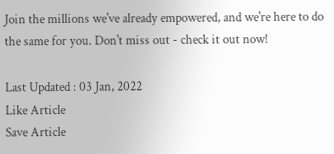Join the millions we've already empowered, and we're here to do the same for you. Don't miss out - check it out now!

Last Updated : 03 Jan, 2022
Like Article
Save Article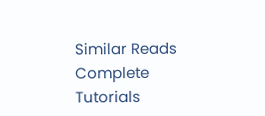Similar Reads
Complete Tutorials